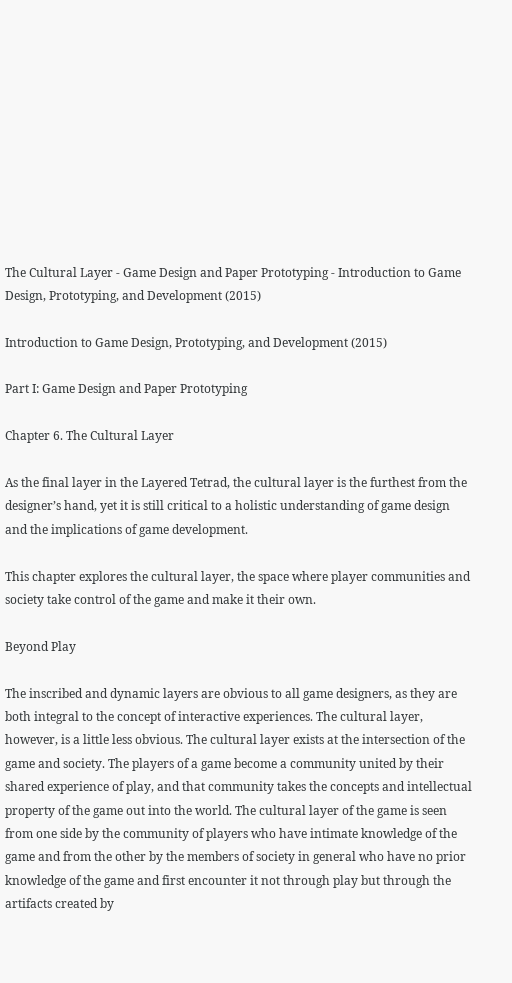The Cultural Layer - Game Design and Paper Prototyping - Introduction to Game Design, Prototyping, and Development (2015)

Introduction to Game Design, Prototyping, and Development (2015)

Part I: Game Design and Paper Prototyping

Chapter 6. The Cultural Layer

As the final layer in the Layered Tetrad, the cultural layer is the furthest from the designer’s hand, yet it is still critical to a holistic understanding of game design and the implications of game development.

This chapter explores the cultural layer, the space where player communities and society take control of the game and make it their own.

Beyond Play

The inscribed and dynamic layers are obvious to all game designers, as they are both integral to the concept of interactive experiences. The cultural layer, however, is a little less obvious. The cultural layer exists at the intersection of the game and society. The players of a game become a community united by their shared experience of play, and that community takes the concepts and intellectual property of the game out into the world. The cultural layer of the game is seen from one side by the community of players who have intimate knowledge of the game and from the other by the members of society in general who have no prior knowledge of the game and first encounter it not through play but through the artifacts created by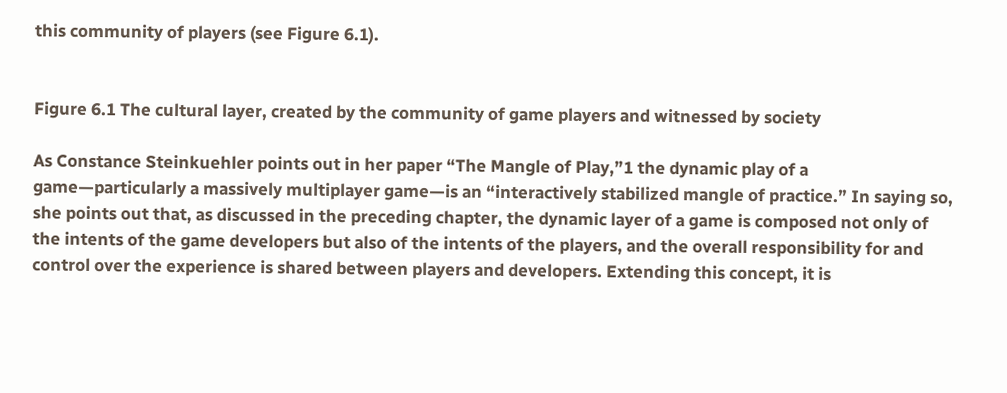this community of players (see Figure 6.1).


Figure 6.1 The cultural layer, created by the community of game players and witnessed by society

As Constance Steinkuehler points out in her paper “The Mangle of Play,”1 the dynamic play of a game—particularly a massively multiplayer game—is an “interactively stabilized mangle of practice.” In saying so, she points out that, as discussed in the preceding chapter, the dynamic layer of a game is composed not only of the intents of the game developers but also of the intents of the players, and the overall responsibility for and control over the experience is shared between players and developers. Extending this concept, it is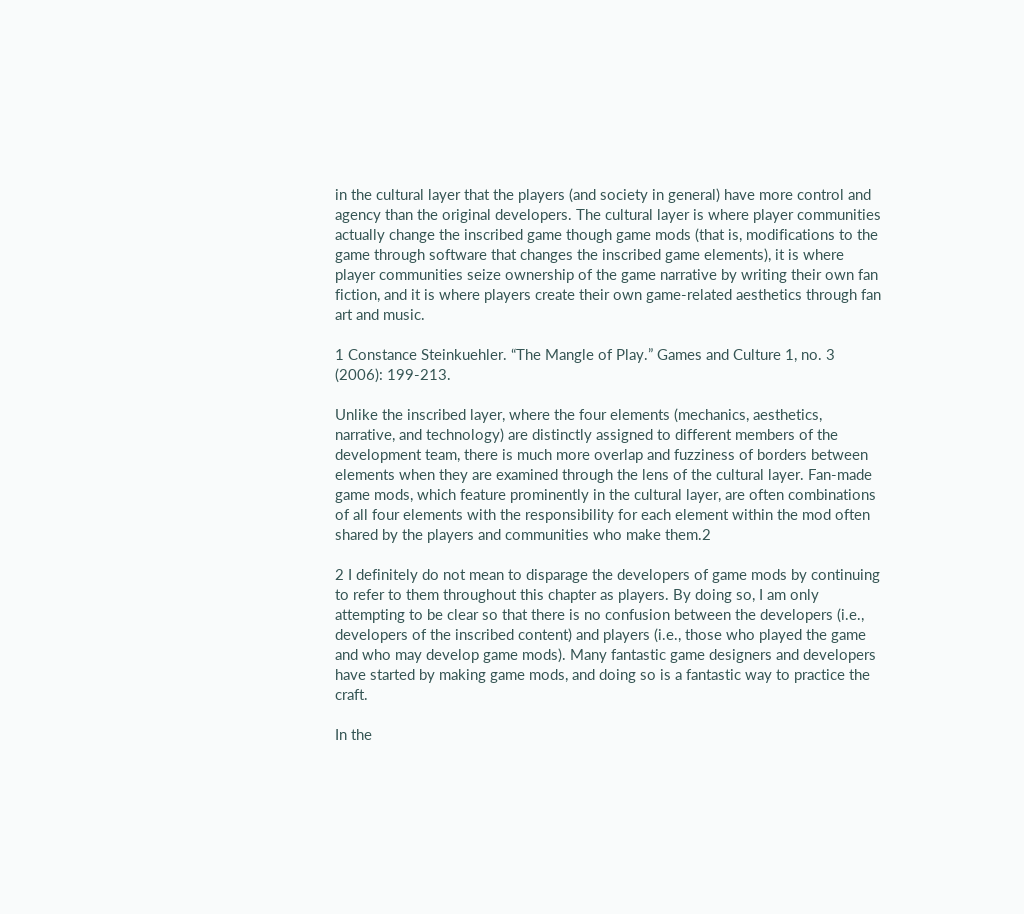in the cultural layer that the players (and society in general) have more control and agency than the original developers. The cultural layer is where player communities actually change the inscribed game though game mods (that is, modifications to the game through software that changes the inscribed game elements), it is where player communities seize ownership of the game narrative by writing their own fan fiction, and it is where players create their own game-related aesthetics through fan art and music.

1 Constance Steinkuehler. “The Mangle of Play.” Games and Culture 1, no. 3 (2006): 199-213.

Unlike the inscribed layer, where the four elements (mechanics, aesthetics, narrative, and technology) are distinctly assigned to different members of the development team, there is much more overlap and fuzziness of borders between elements when they are examined through the lens of the cultural layer. Fan-made game mods, which feature prominently in the cultural layer, are often combinations of all four elements with the responsibility for each element within the mod often shared by the players and communities who make them.2

2 I definitely do not mean to disparage the developers of game mods by continuing to refer to them throughout this chapter as players. By doing so, I am only attempting to be clear so that there is no confusion between the developers (i.e., developers of the inscribed content) and players (i.e., those who played the game and who may develop game mods). Many fantastic game designers and developers have started by making game mods, and doing so is a fantastic way to practice the craft.

In the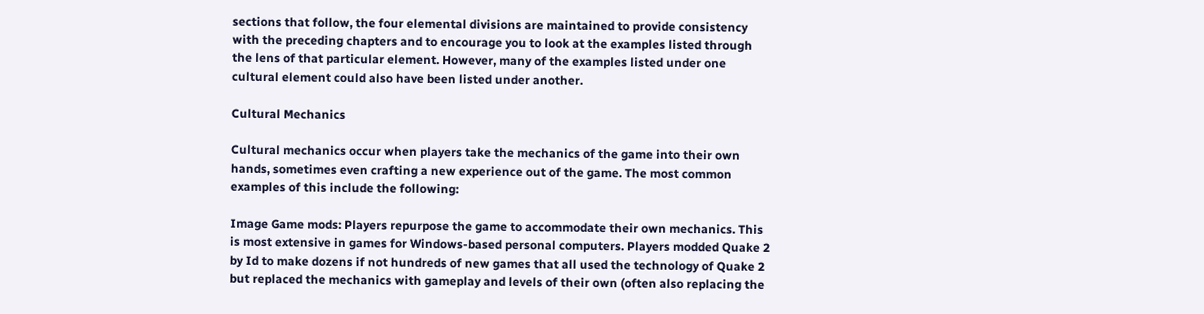sections that follow, the four elemental divisions are maintained to provide consistency with the preceding chapters and to encourage you to look at the examples listed through the lens of that particular element. However, many of the examples listed under one cultural element could also have been listed under another.

Cultural Mechanics

Cultural mechanics occur when players take the mechanics of the game into their own hands, sometimes even crafting a new experience out of the game. The most common examples of this include the following:

Image Game mods: Players repurpose the game to accommodate their own mechanics. This is most extensive in games for Windows-based personal computers. Players modded Quake 2 by Id to make dozens if not hundreds of new games that all used the technology of Quake 2 but replaced the mechanics with gameplay and levels of their own (often also replacing the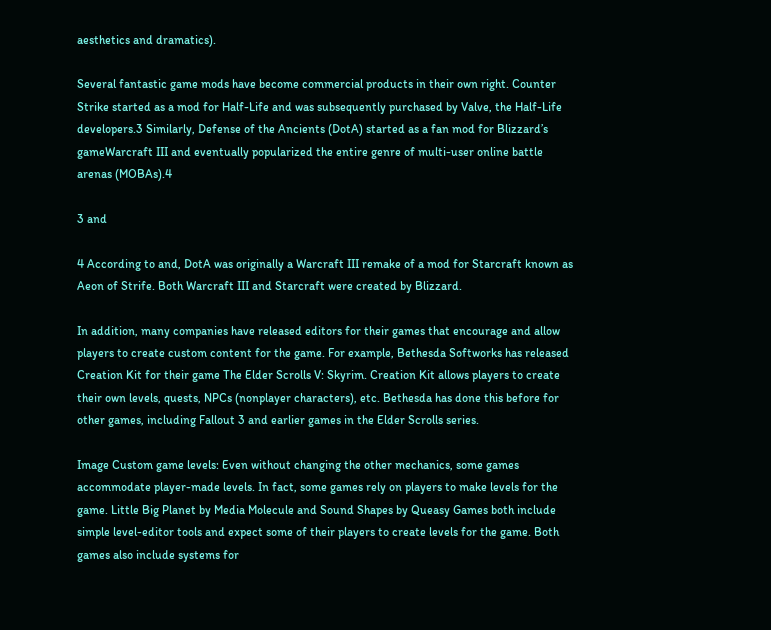aesthetics and dramatics).

Several fantastic game mods have become commercial products in their own right. Counter Strike started as a mod for Half-Life and was subsequently purchased by Valve, the Half-Life developers.3 Similarly, Defense of the Ancients (DotA) started as a fan mod for Blizzard’s gameWarcraft III and eventually popularized the entire genre of multi-user online battle arenas (MOBAs).4

3 and

4 According to and, DotA was originally a Warcraft III remake of a mod for Starcraft known as Aeon of Strife. Both Warcraft III and Starcraft were created by Blizzard.

In addition, many companies have released editors for their games that encourage and allow players to create custom content for the game. For example, Bethesda Softworks has released Creation Kit for their game The Elder Scrolls V: Skyrim. Creation Kit allows players to create their own levels, quests, NPCs (nonplayer characters), etc. Bethesda has done this before for other games, including Fallout 3 and earlier games in the Elder Scrolls series.

Image Custom game levels: Even without changing the other mechanics, some games accommodate player-made levels. In fact, some games rely on players to make levels for the game. Little Big Planet by Media Molecule and Sound Shapes by Queasy Games both include simple level-editor tools and expect some of their players to create levels for the game. Both games also include systems for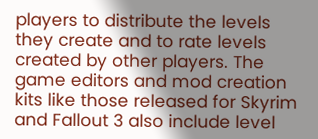players to distribute the levels they create and to rate levels created by other players. The game editors and mod creation kits like those released for Skyrim and Fallout 3 also include level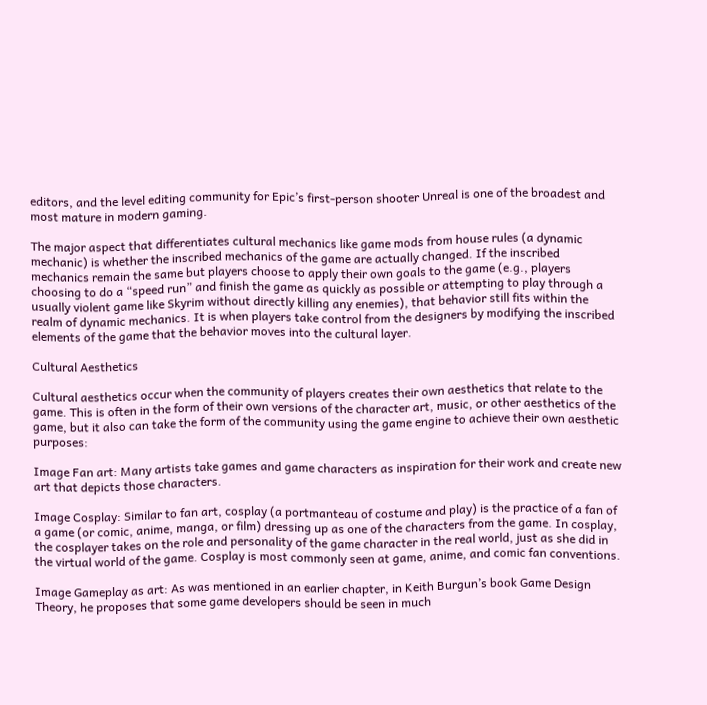editors, and the level editing community for Epic’s first-person shooter Unreal is one of the broadest and most mature in modern gaming.

The major aspect that differentiates cultural mechanics like game mods from house rules (a dynamic mechanic) is whether the inscribed mechanics of the game are actually changed. If the inscribed mechanics remain the same but players choose to apply their own goals to the game (e.g., players choosing to do a “speed run” and finish the game as quickly as possible or attempting to play through a usually violent game like Skyrim without directly killing any enemies), that behavior still fits within the realm of dynamic mechanics. It is when players take control from the designers by modifying the inscribed elements of the game that the behavior moves into the cultural layer.

Cultural Aesthetics

Cultural aesthetics occur when the community of players creates their own aesthetics that relate to the game. This is often in the form of their own versions of the character art, music, or other aesthetics of the game, but it also can take the form of the community using the game engine to achieve their own aesthetic purposes:

Image Fan art: Many artists take games and game characters as inspiration for their work and create new art that depicts those characters.

Image Cosplay: Similar to fan art, cosplay (a portmanteau of costume and play) is the practice of a fan of a game (or comic, anime, manga, or film) dressing up as one of the characters from the game. In cosplay, the cosplayer takes on the role and personality of the game character in the real world, just as she did in the virtual world of the game. Cosplay is most commonly seen at game, anime, and comic fan conventions.

Image Gameplay as art: As was mentioned in an earlier chapter, in Keith Burgun’s book Game Design Theory, he proposes that some game developers should be seen in much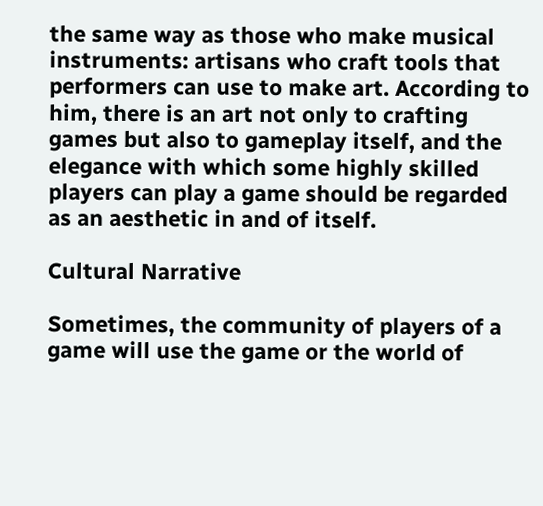the same way as those who make musical instruments: artisans who craft tools that performers can use to make art. According to him, there is an art not only to crafting games but also to gameplay itself, and the elegance with which some highly skilled players can play a game should be regarded as an aesthetic in and of itself.

Cultural Narrative

Sometimes, the community of players of a game will use the game or the world of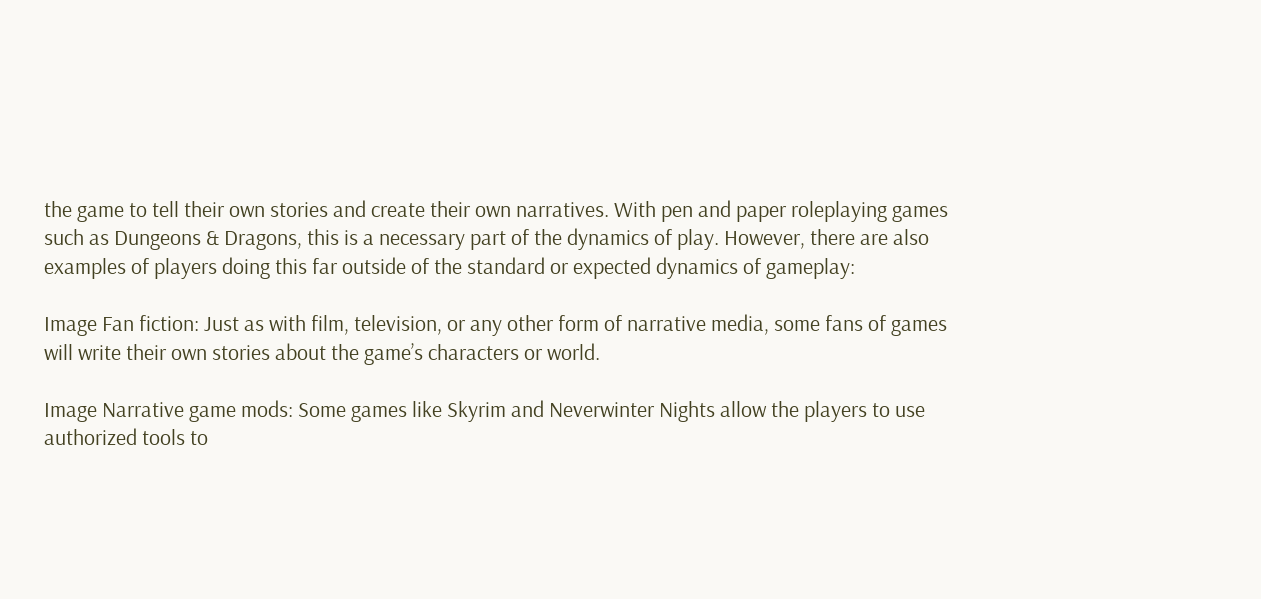the game to tell their own stories and create their own narratives. With pen and paper roleplaying games such as Dungeons & Dragons, this is a necessary part of the dynamics of play. However, there are also examples of players doing this far outside of the standard or expected dynamics of gameplay:

Image Fan fiction: Just as with film, television, or any other form of narrative media, some fans of games will write their own stories about the game’s characters or world.

Image Narrative game mods: Some games like Skyrim and Neverwinter Nights allow the players to use authorized tools to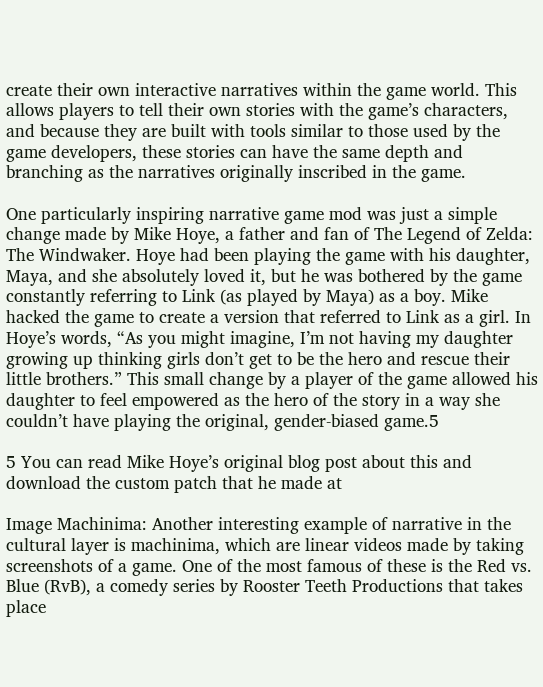create their own interactive narratives within the game world. This allows players to tell their own stories with the game’s characters, and because they are built with tools similar to those used by the game developers, these stories can have the same depth and branching as the narratives originally inscribed in the game.

One particularly inspiring narrative game mod was just a simple change made by Mike Hoye, a father and fan of The Legend of Zelda: The Windwaker. Hoye had been playing the game with his daughter, Maya, and she absolutely loved it, but he was bothered by the game constantly referring to Link (as played by Maya) as a boy. Mike hacked the game to create a version that referred to Link as a girl. In Hoye’s words, “As you might imagine, I’m not having my daughter growing up thinking girls don’t get to be the hero and rescue their little brothers.” This small change by a player of the game allowed his daughter to feel empowered as the hero of the story in a way she couldn’t have playing the original, gender-biased game.5

5 You can read Mike Hoye’s original blog post about this and download the custom patch that he made at

Image Machinima: Another interesting example of narrative in the cultural layer is machinima, which are linear videos made by taking screenshots of a game. One of the most famous of these is the Red vs. Blue (RvB), a comedy series by Rooster Teeth Productions that takes place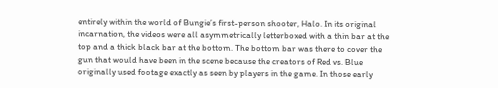entirely within the world of Bungie’s first-person shooter, Halo. In its original incarnation, the videos were all asymmetrically letterboxed with a thin bar at the top and a thick black bar at the bottom. The bottom bar was there to cover the gun that would have been in the scene because the creators of Red vs. Blue originally used footage exactly as seen by players in the game. In those early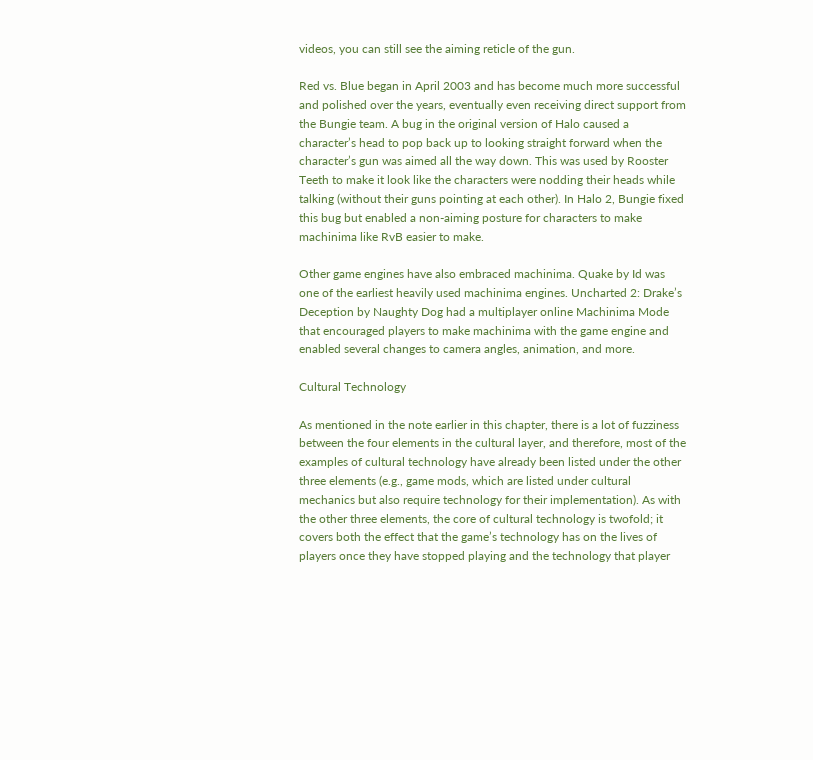videos, you can still see the aiming reticle of the gun.

Red vs. Blue began in April 2003 and has become much more successful and polished over the years, eventually even receiving direct support from the Bungie team. A bug in the original version of Halo caused a character’s head to pop back up to looking straight forward when the character’s gun was aimed all the way down. This was used by Rooster Teeth to make it look like the characters were nodding their heads while talking (without their guns pointing at each other). In Halo 2, Bungie fixed this bug but enabled a non-aiming posture for characters to make machinima like RvB easier to make.

Other game engines have also embraced machinima. Quake by Id was one of the earliest heavily used machinima engines. Uncharted 2: Drake’s Deception by Naughty Dog had a multiplayer online Machinima Mode that encouraged players to make machinima with the game engine and enabled several changes to camera angles, animation, and more.

Cultural Technology

As mentioned in the note earlier in this chapter, there is a lot of fuzziness between the four elements in the cultural layer, and therefore, most of the examples of cultural technology have already been listed under the other three elements (e.g., game mods, which are listed under cultural mechanics but also require technology for their implementation). As with the other three elements, the core of cultural technology is twofold; it covers both the effect that the game’s technology has on the lives of players once they have stopped playing and the technology that player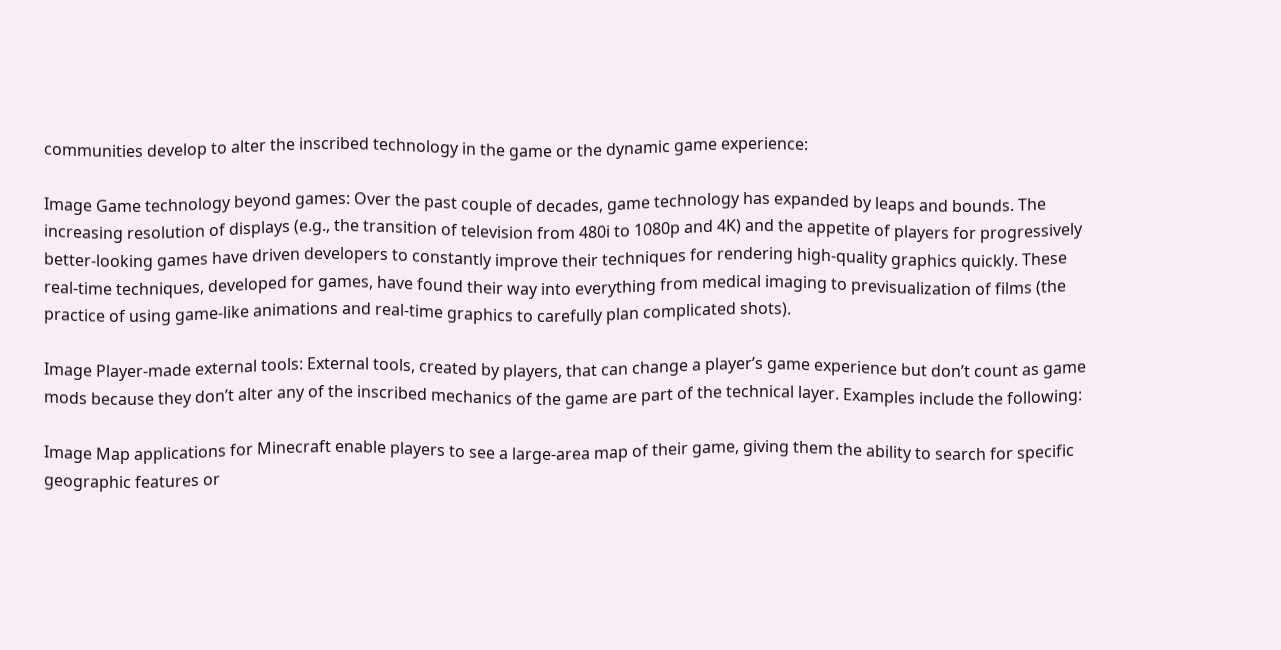communities develop to alter the inscribed technology in the game or the dynamic game experience:

Image Game technology beyond games: Over the past couple of decades, game technology has expanded by leaps and bounds. The increasing resolution of displays (e.g., the transition of television from 480i to 1080p and 4K) and the appetite of players for progressively better-looking games have driven developers to constantly improve their techniques for rendering high-quality graphics quickly. These real-time techniques, developed for games, have found their way into everything from medical imaging to previsualization of films (the practice of using game-like animations and real-time graphics to carefully plan complicated shots).

Image Player-made external tools: External tools, created by players, that can change a player’s game experience but don’t count as game mods because they don’t alter any of the inscribed mechanics of the game are part of the technical layer. Examples include the following:

Image Map applications for Minecraft enable players to see a large-area map of their game, giving them the ability to search for specific geographic features or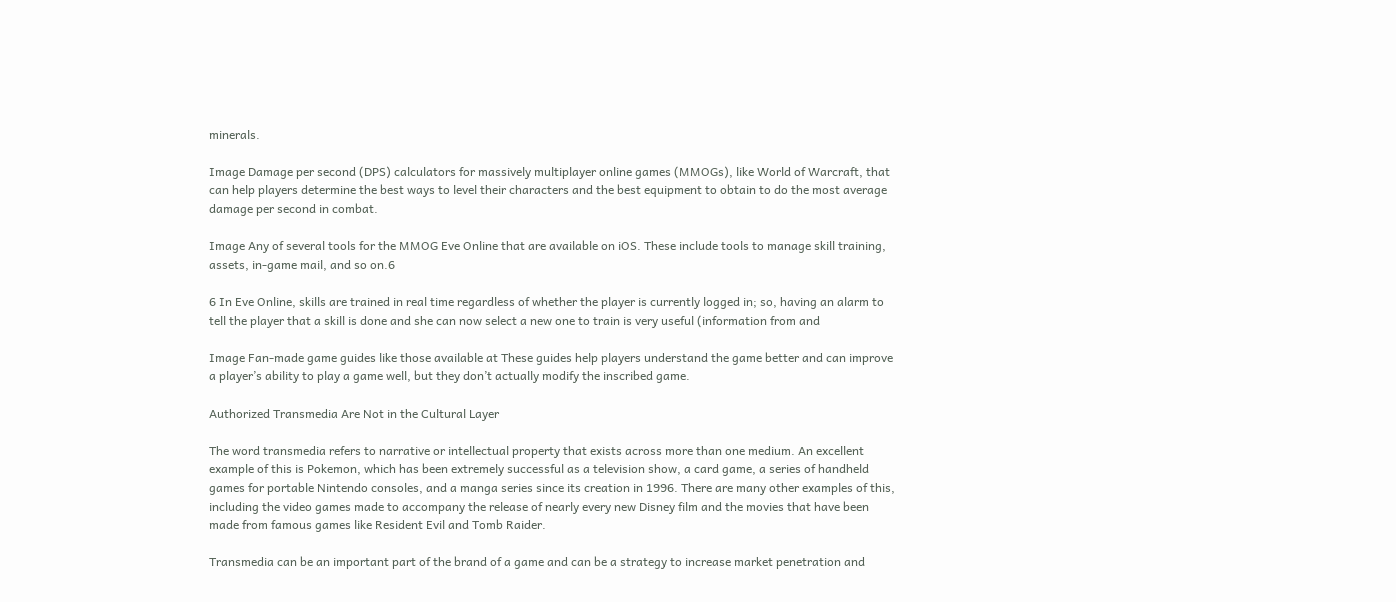minerals.

Image Damage per second (DPS) calculators for massively multiplayer online games (MMOGs), like World of Warcraft, that can help players determine the best ways to level their characters and the best equipment to obtain to do the most average damage per second in combat.

Image Any of several tools for the MMOG Eve Online that are available on iOS. These include tools to manage skill training, assets, in-game mail, and so on.6

6 In Eve Online, skills are trained in real time regardless of whether the player is currently logged in; so, having an alarm to tell the player that a skill is done and she can now select a new one to train is very useful (information from and

Image Fan-made game guides like those available at These guides help players understand the game better and can improve a player’s ability to play a game well, but they don’t actually modify the inscribed game.

Authorized Transmedia Are Not in the Cultural Layer

The word transmedia refers to narrative or intellectual property that exists across more than one medium. An excellent example of this is Pokemon, which has been extremely successful as a television show, a card game, a series of handheld games for portable Nintendo consoles, and a manga series since its creation in 1996. There are many other examples of this, including the video games made to accompany the release of nearly every new Disney film and the movies that have been made from famous games like Resident Evil and Tomb Raider.

Transmedia can be an important part of the brand of a game and can be a strategy to increase market penetration and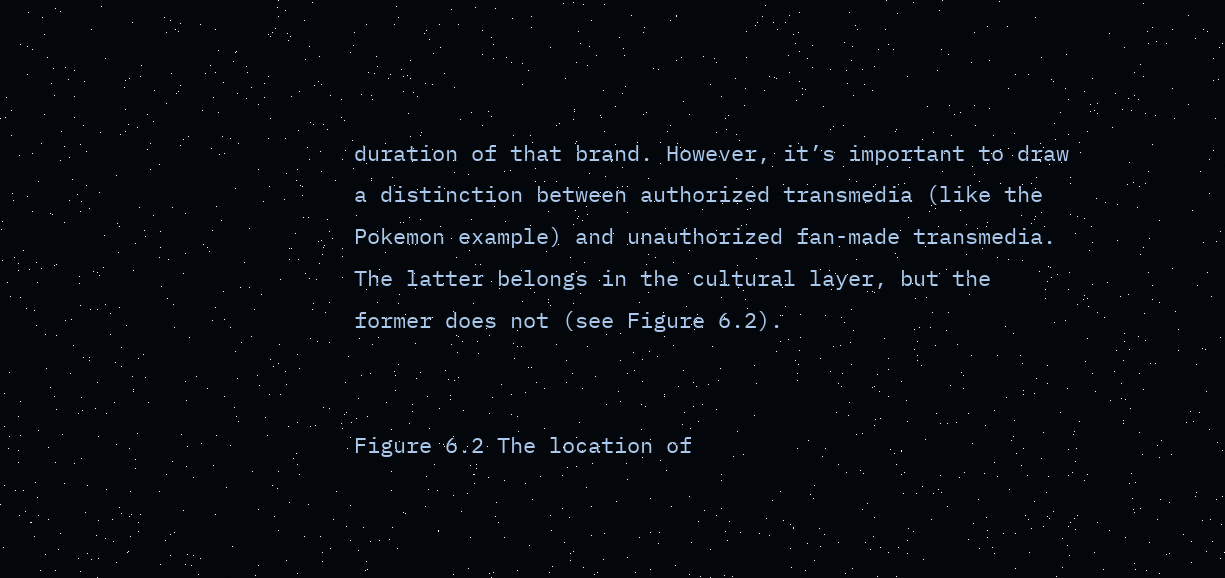duration of that brand. However, it’s important to draw a distinction between authorized transmedia (like the Pokemon example) and unauthorized fan-made transmedia. The latter belongs in the cultural layer, but the former does not (see Figure 6.2).


Figure 6.2 The location of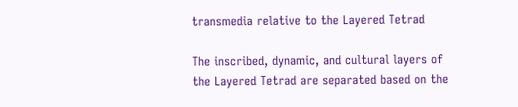transmedia relative to the Layered Tetrad

The inscribed, dynamic, and cultural layers of the Layered Tetrad are separated based on the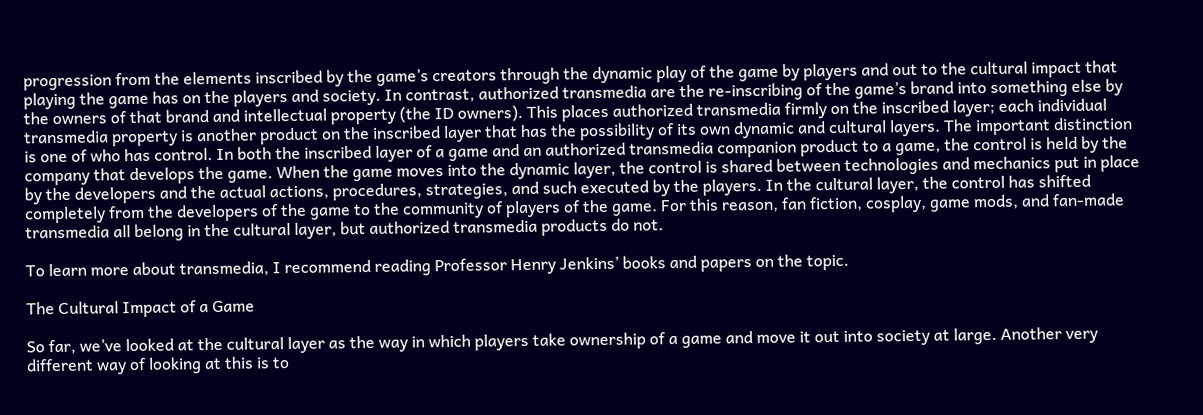progression from the elements inscribed by the game’s creators through the dynamic play of the game by players and out to the cultural impact that playing the game has on the players and society. In contrast, authorized transmedia are the re-inscribing of the game’s brand into something else by the owners of that brand and intellectual property (the ID owners). This places authorized transmedia firmly on the inscribed layer; each individual transmedia property is another product on the inscribed layer that has the possibility of its own dynamic and cultural layers. The important distinction is one of who has control. In both the inscribed layer of a game and an authorized transmedia companion product to a game, the control is held by the company that develops the game. When the game moves into the dynamic layer, the control is shared between technologies and mechanics put in place by the developers and the actual actions, procedures, strategies, and such executed by the players. In the cultural layer, the control has shifted completely from the developers of the game to the community of players of the game. For this reason, fan fiction, cosplay, game mods, and fan-made transmedia all belong in the cultural layer, but authorized transmedia products do not.

To learn more about transmedia, I recommend reading Professor Henry Jenkins’ books and papers on the topic.

The Cultural Impact of a Game

So far, we’ve looked at the cultural layer as the way in which players take ownership of a game and move it out into society at large. Another very different way of looking at this is to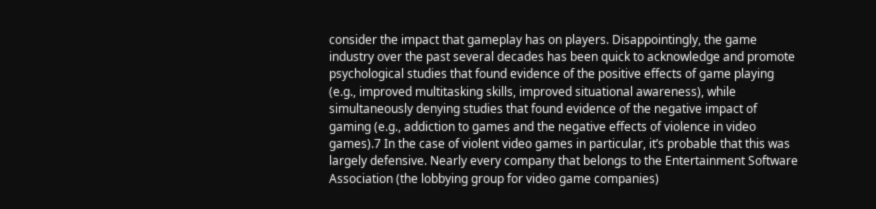consider the impact that gameplay has on players. Disappointingly, the game industry over the past several decades has been quick to acknowledge and promote psychological studies that found evidence of the positive effects of game playing (e.g., improved multitasking skills, improved situational awareness), while simultaneously denying studies that found evidence of the negative impact of gaming (e.g., addiction to games and the negative effects of violence in video games).7 In the case of violent video games in particular, it’s probable that this was largely defensive. Nearly every company that belongs to the Entertainment Software Association (the lobbying group for video game companies)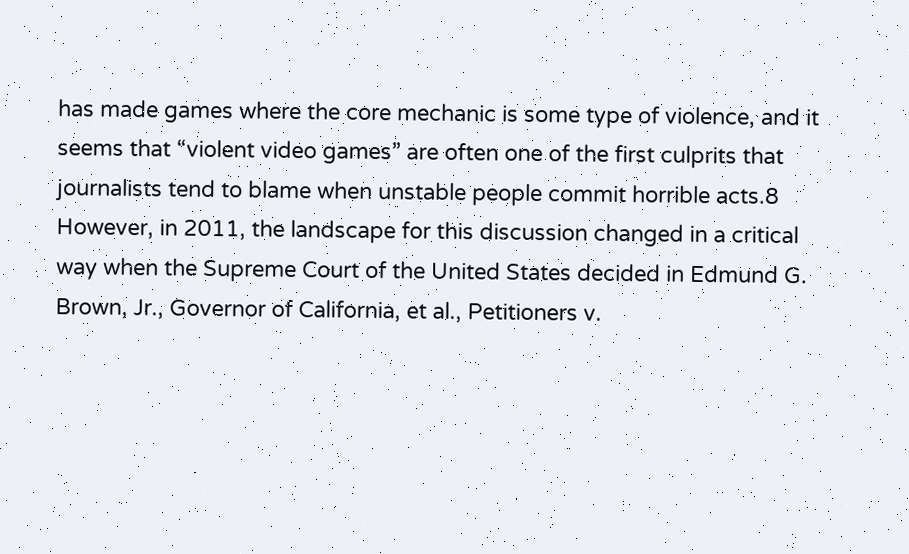has made games where the core mechanic is some type of violence, and it seems that “violent video games” are often one of the first culprits that journalists tend to blame when unstable people commit horrible acts.8 However, in 2011, the landscape for this discussion changed in a critical way when the Supreme Court of the United States decided in Edmund G. Brown, Jr., Governor of California, et al., Petitioners v.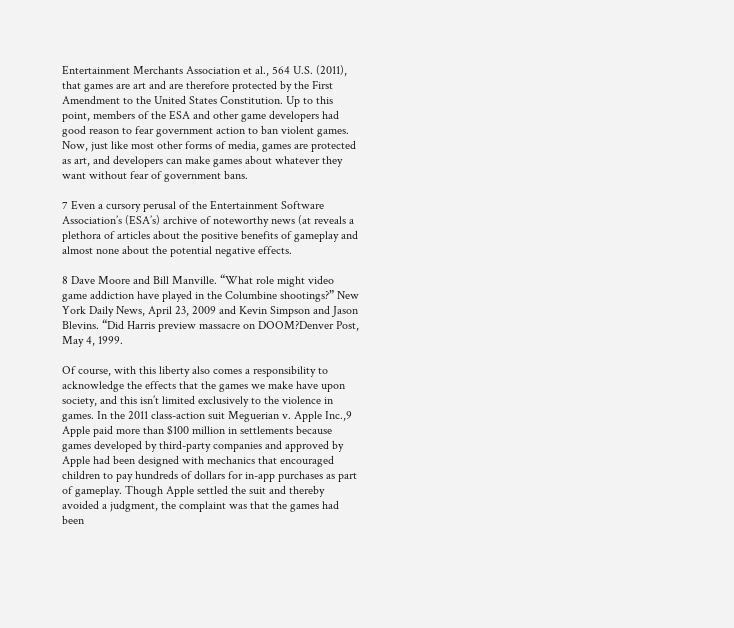Entertainment Merchants Association et al., 564 U.S. (2011), that games are art and are therefore protected by the First Amendment to the United States Constitution. Up to this point, members of the ESA and other game developers had good reason to fear government action to ban violent games. Now, just like most other forms of media, games are protected as art, and developers can make games about whatever they want without fear of government bans.

7 Even a cursory perusal of the Entertainment Software Association’s (ESA’s) archive of noteworthy news (at reveals a plethora of articles about the positive benefits of gameplay and almost none about the potential negative effects.

8 Dave Moore and Bill Manville. “What role might video game addiction have played in the Columbine shootings?” New York Daily News, April 23, 2009 and Kevin Simpson and Jason Blevins. “Did Harris preview massacre on DOOM?Denver Post, May 4, 1999.

Of course, with this liberty also comes a responsibility to acknowledge the effects that the games we make have upon society, and this isn’t limited exclusively to the violence in games. In the 2011 class-action suit Meguerian v. Apple Inc.,9 Apple paid more than $100 million in settlements because games developed by third-party companies and approved by Apple had been designed with mechanics that encouraged children to pay hundreds of dollars for in-app purchases as part of gameplay. Though Apple settled the suit and thereby avoided a judgment, the complaint was that the games had been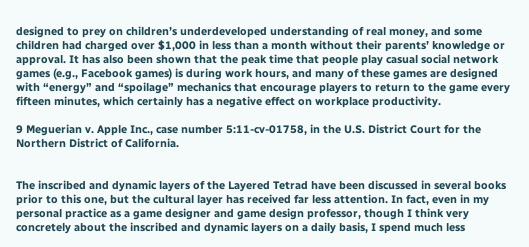designed to prey on children’s underdeveloped understanding of real money, and some children had charged over $1,000 in less than a month without their parents’ knowledge or approval. It has also been shown that the peak time that people play casual social network games (e.g., Facebook games) is during work hours, and many of these games are designed with “energy” and “spoilage” mechanics that encourage players to return to the game every fifteen minutes, which certainly has a negative effect on workplace productivity.

9 Meguerian v. Apple Inc., case number 5:11-cv-01758, in the U.S. District Court for the Northern District of California.


The inscribed and dynamic layers of the Layered Tetrad have been discussed in several books prior to this one, but the cultural layer has received far less attention. In fact, even in my personal practice as a game designer and game design professor, though I think very concretely about the inscribed and dynamic layers on a daily basis, I spend much less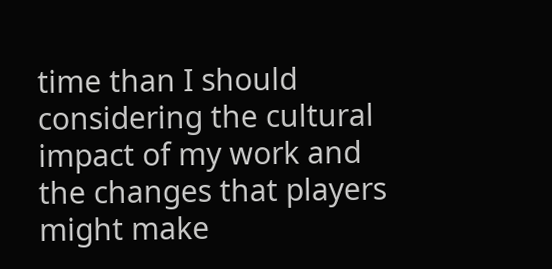time than I should considering the cultural impact of my work and the changes that players might make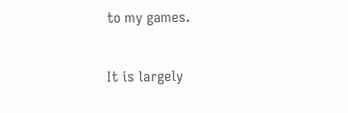to my games.

It is largely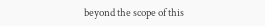beyond the scope of this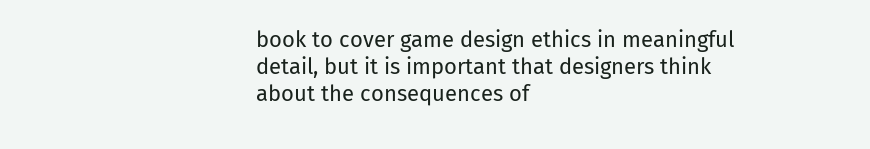book to cover game design ethics in meaningful detail, but it is important that designers think about the consequences of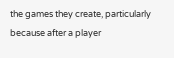the games they create, particularly because after a player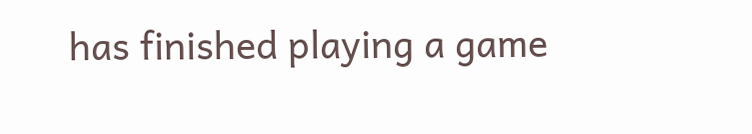has finished playing a game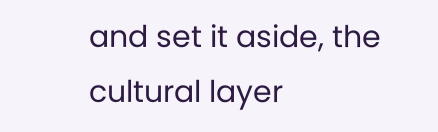and set it aside, the cultural layer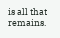is all that remains.